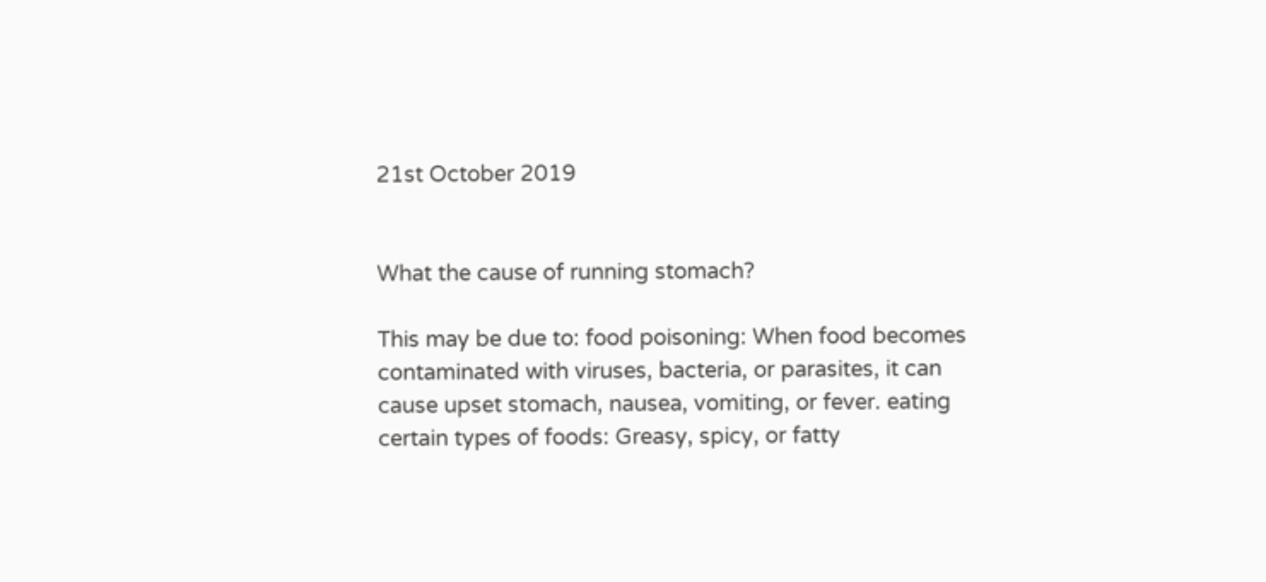21st October 2019


What the cause of running stomach?

This may be due to: food poisoning: When food becomes contaminated with viruses, bacteria, or parasites, it can cause upset stomach, nausea, vomiting, or fever. eating certain types of foods: Greasy, spicy, or fatty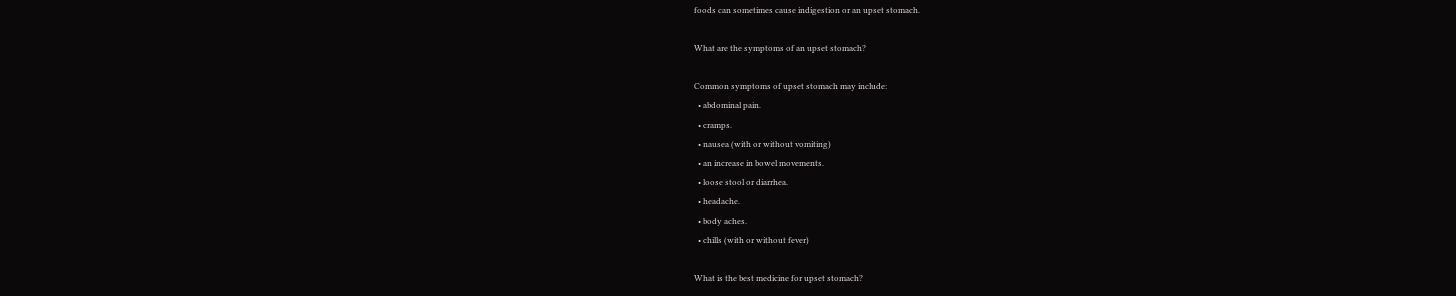foods can sometimes cause indigestion or an upset stomach.

What are the symptoms of an upset stomach?

Common symptoms of upset stomach may include:
  • abdominal pain.
  • cramps.
  • nausea (with or without vomiting)
  • an increase in bowel movements.
  • loose stool or diarrhea.
  • headache.
  • body aches.
  • chills (with or without fever)

What is the best medicine for upset stomach?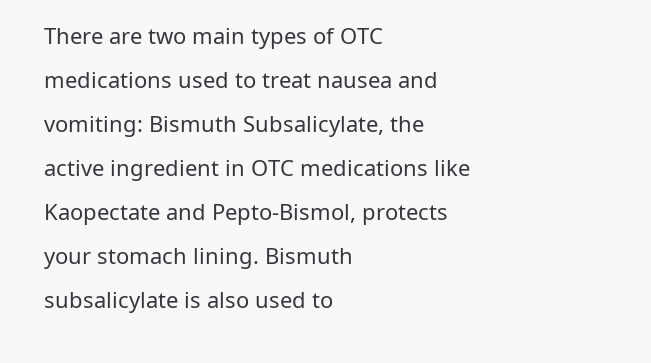There are two main types of OTC medications used to treat nausea and vomiting: Bismuth Subsalicylate, the active ingredient in OTC medications like Kaopectate and Pepto-Bismol, protects your stomach lining. Bismuth subsalicylate is also used to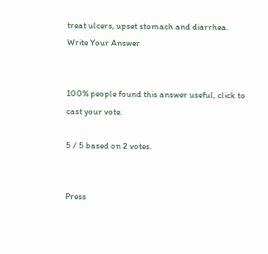treat ulcers, upset stomach and diarrhea.
Write Your Answer


100% people found this answer useful, click to cast your vote.

5 / 5 based on 2 votes.


Press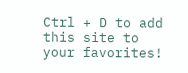Ctrl + D to add this site to your favorites!